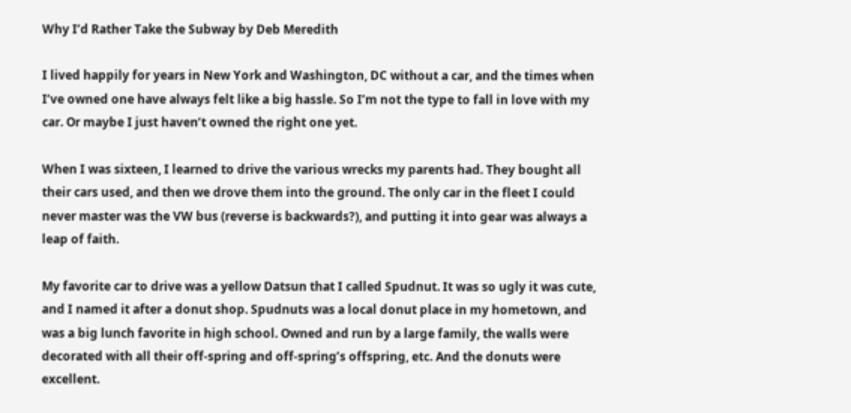Why I’d Rather Take the Subway by Deb Meredith

I lived happily for years in New York and Washington, DC without a car, and the times when I’ve owned one have always felt like a big hassle. So I’m not the type to fall in love with my car. Or maybe I just haven’t owned the right one yet.

When I was sixteen, I learned to drive the various wrecks my parents had. They bought all their cars used, and then we drove them into the ground. The only car in the fleet I could never master was the VW bus (reverse is backwards?), and putting it into gear was always a leap of faith.

My favorite car to drive was a yellow Datsun that I called Spudnut. It was so ugly it was cute, and I named it after a donut shop. Spudnuts was a local donut place in my hometown, and was a big lunch favorite in high school. Owned and run by a large family, the walls were decorated with all their off-spring and off-spring’s offspring, etc. And the donuts were excellent.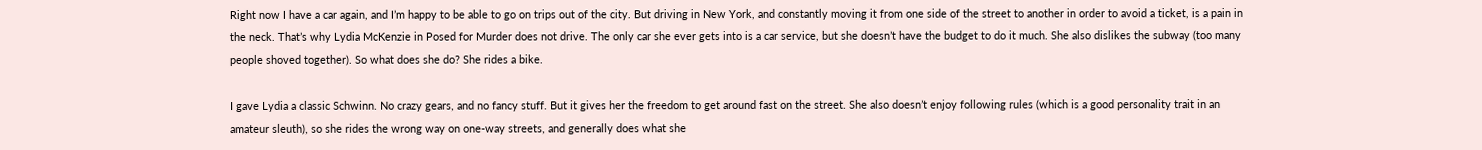Right now I have a car again, and I’m happy to be able to go on trips out of the city. But driving in New York, and constantly moving it from one side of the street to another in order to avoid a ticket, is a pain in the neck. That’s why Lydia McKenzie in Posed for Murder does not drive. The only car she ever gets into is a car service, but she doesn’t have the budget to do it much. She also dislikes the subway (too many people shoved together). So what does she do? She rides a bike.

I gave Lydia a classic Schwinn. No crazy gears, and no fancy stuff. But it gives her the freedom to get around fast on the street. She also doesn’t enjoy following rules (which is a good personality trait in an amateur sleuth), so she rides the wrong way on one-way streets, and generally does what she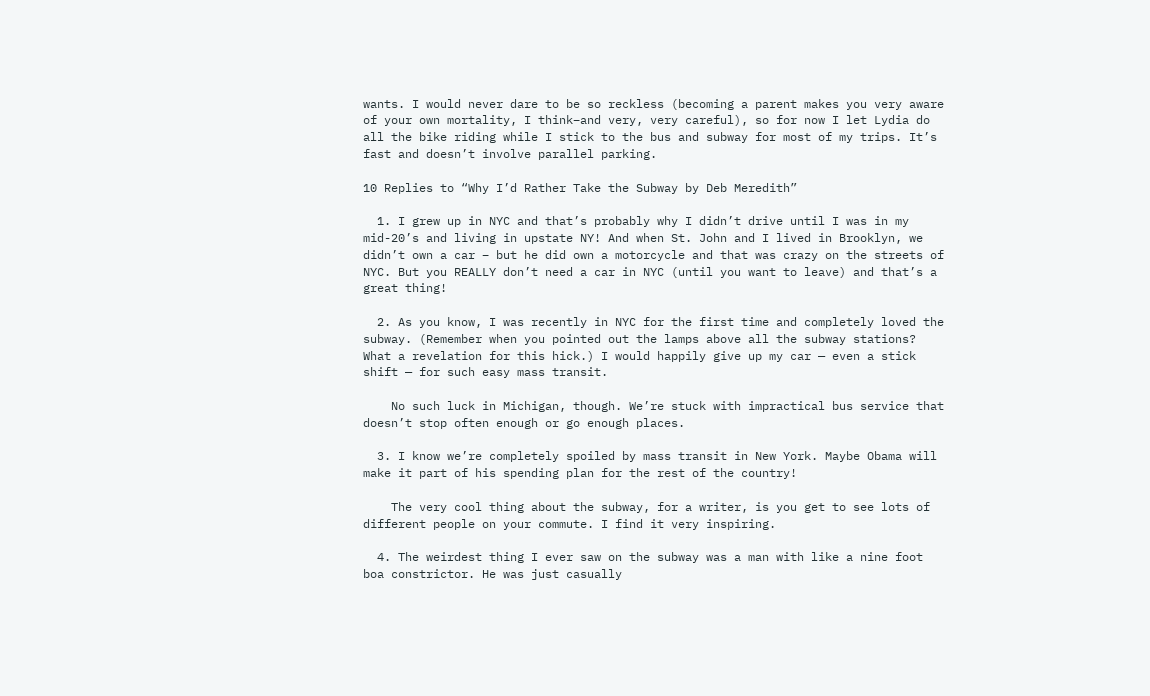wants. I would never dare to be so reckless (becoming a parent makes you very aware of your own mortality, I think–and very, very careful), so for now I let Lydia do all the bike riding while I stick to the bus and subway for most of my trips. It’s fast and doesn’t involve parallel parking.

10 Replies to “Why I’d Rather Take the Subway by Deb Meredith”

  1. I grew up in NYC and that’s probably why I didn’t drive until I was in my mid-20’s and living in upstate NY! And when St. John and I lived in Brooklyn, we didn’t own a car – but he did own a motorcycle and that was crazy on the streets of NYC. But you REALLY don’t need a car in NYC (until you want to leave) and that’s a great thing!

  2. As you know, I was recently in NYC for the first time and completely loved the subway. (Remember when you pointed out the lamps above all the subway stations? What a revelation for this hick.) I would happily give up my car — even a stick shift — for such easy mass transit.

    No such luck in Michigan, though. We’re stuck with impractical bus service that doesn’t stop often enough or go enough places.

  3. I know we’re completely spoiled by mass transit in New York. Maybe Obama will make it part of his spending plan for the rest of the country!

    The very cool thing about the subway, for a writer, is you get to see lots of different people on your commute. I find it very inspiring.

  4. The weirdest thing I ever saw on the subway was a man with like a nine foot boa constrictor. He was just casually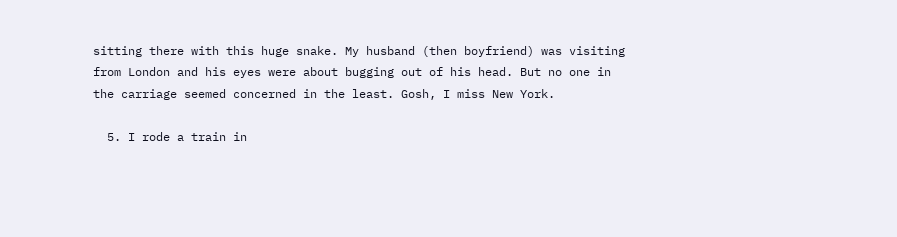sitting there with this huge snake. My husband (then boyfriend) was visiting from London and his eyes were about bugging out of his head. But no one in the carriage seemed concerned in the least. Gosh, I miss New York.

  5. I rode a train in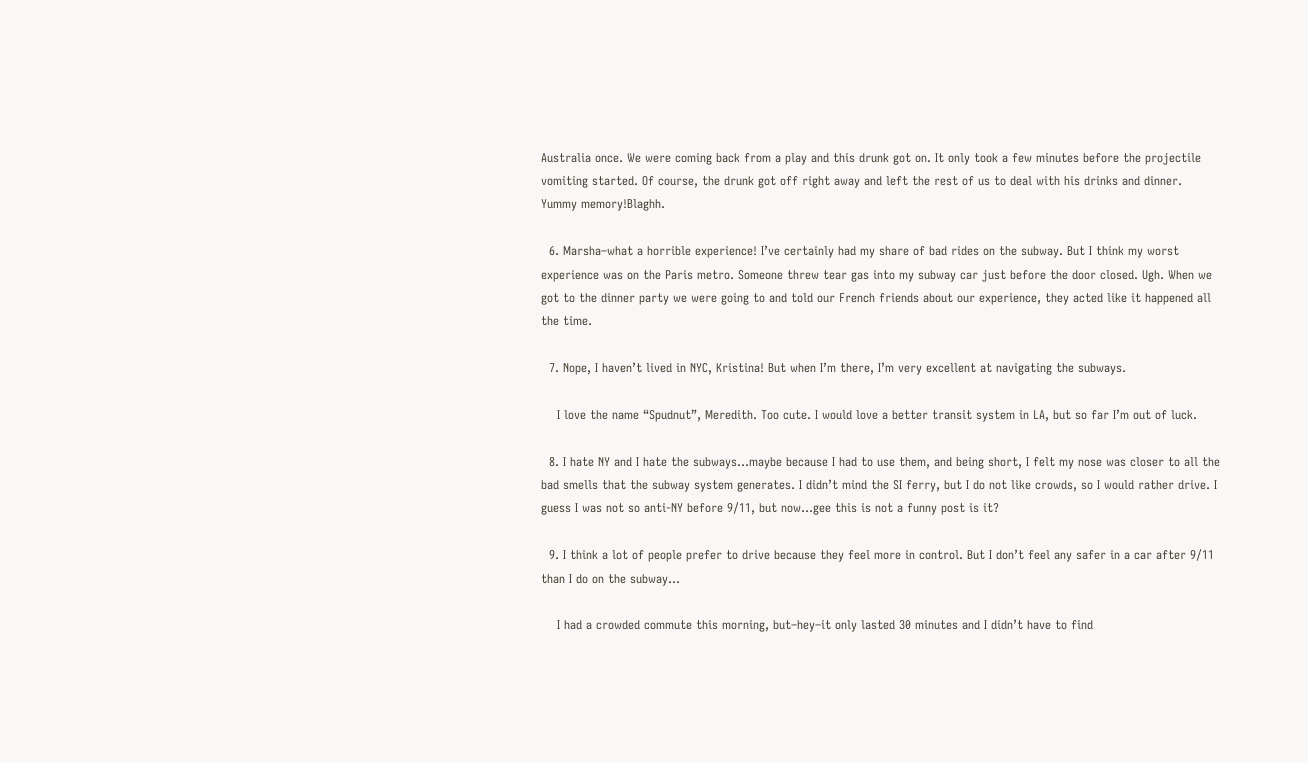Australia once. We were coming back from a play and this drunk got on. It only took a few minutes before the projectile vomiting started. Of course, the drunk got off right away and left the rest of us to deal with his drinks and dinner. Yummy memory!Blaghh.

  6. Marsha–what a horrible experience! I’ve certainly had my share of bad rides on the subway. But I think my worst experience was on the Paris metro. Someone threw tear gas into my subway car just before the door closed. Ugh. When we got to the dinner party we were going to and told our French friends about our experience, they acted like it happened all the time.

  7. Nope, I haven’t lived in NYC, Kristina! But when I’m there, I’m very excellent at navigating the subways.

    I love the name “Spudnut”, Meredith. Too cute. I would love a better transit system in LA, but so far I’m out of luck.

  8. I hate NY and I hate the subways…maybe because I had to use them, and being short, I felt my nose was closer to all the bad smells that the subway system generates. I didn’t mind the SI ferry, but I do not like crowds, so I would rather drive. I guess I was not so anti-NY before 9/11, but now…gee this is not a funny post is it?

  9. I think a lot of people prefer to drive because they feel more in control. But I don’t feel any safer in a car after 9/11 than I do on the subway…

    I had a crowded commute this morning, but–hey–it only lasted 30 minutes and I didn’t have to find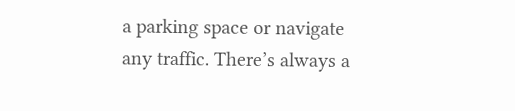a parking space or navigate any traffic. There’s always a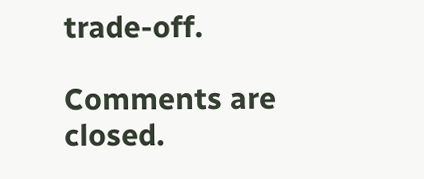trade-off.

Comments are closed.